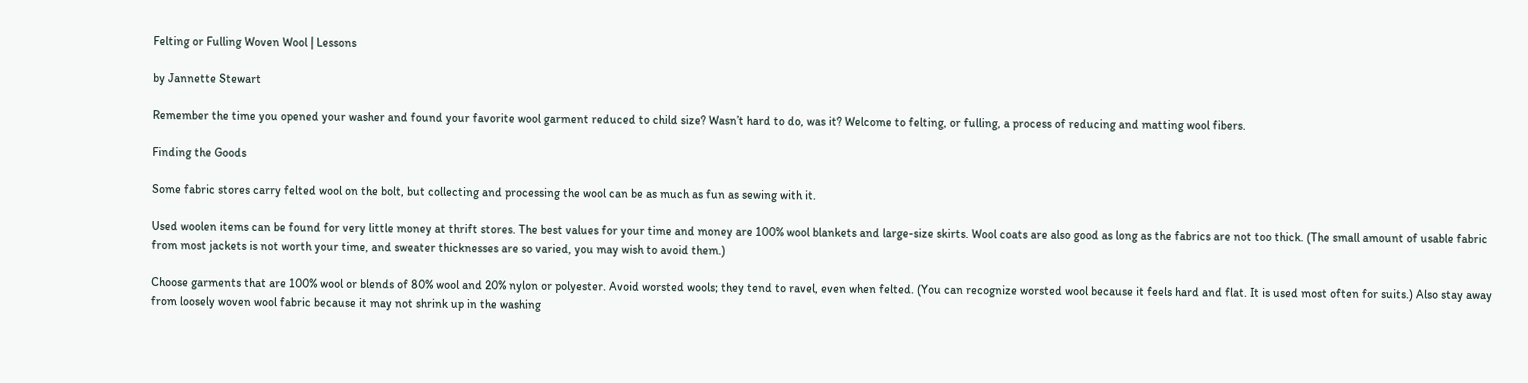Felting or Fulling Woven Wool | Lessons

by Jannette Stewart

Remember the time you opened your washer and found your favorite wool garment reduced to child size? Wasn’t hard to do, was it? Welcome to felting, or fulling, a process of reducing and matting wool fibers.

Finding the Goods

Some fabric stores carry felted wool on the bolt, but collecting and processing the wool can be as much as fun as sewing with it.

Used woolen items can be found for very little money at thrift stores. The best values for your time and money are 100% wool blankets and large-size skirts. Wool coats are also good as long as the fabrics are not too thick. (The small amount of usable fabric from most jackets is not worth your time, and sweater thicknesses are so varied, you may wish to avoid them.)

Choose garments that are 100% wool or blends of 80% wool and 20% nylon or polyester. Avoid worsted wools; they tend to ravel, even when felted. (You can recognize worsted wool because it feels hard and flat. It is used most often for suits.) Also stay away from loosely woven wool fabric because it may not shrink up in the washing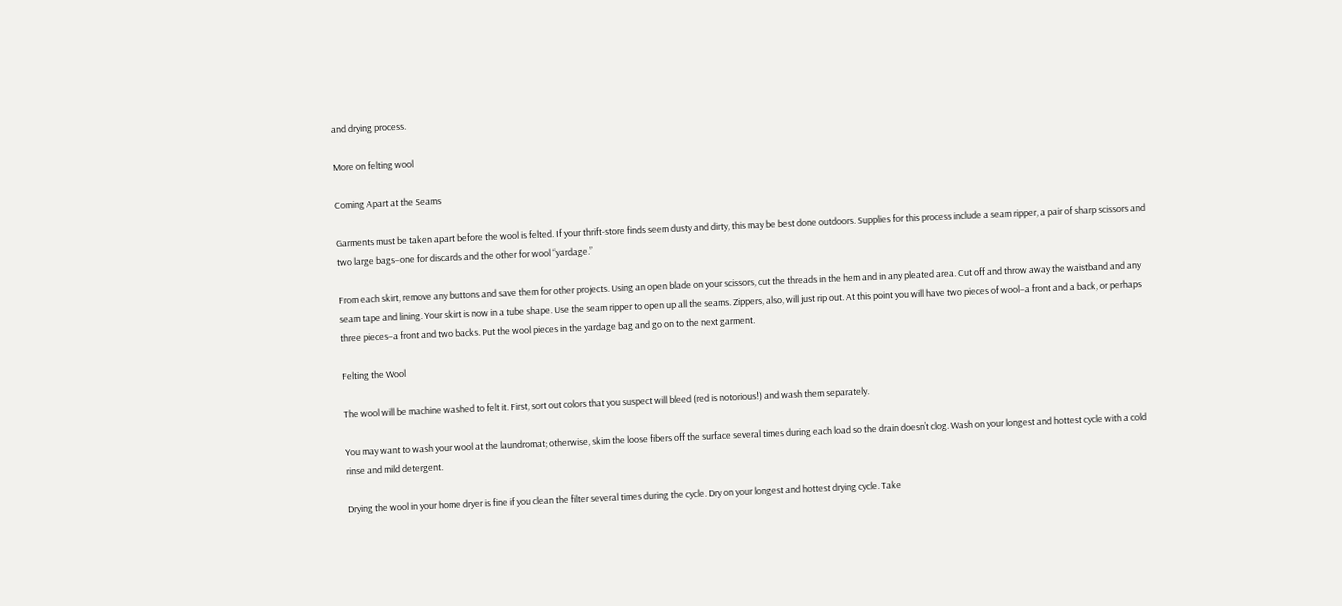and drying process.

More on felting wool

Coming Apart at the Seams

Garments must be taken apart before the wool is felted. If your thrift-store finds seem dusty and dirty, this may be best done outdoors. Supplies for this process include a seam ripper, a pair of sharp scissors and two large bags–one for discards and the other for wool “yardage.”

From each skirt, remove any buttons and save them for other projects. Using an open blade on your scissors, cut the threads in the hem and in any pleated area. Cut off and throw away the waistband and any seam tape and lining. Your skirt is now in a tube shape. Use the seam ripper to open up all the seams. Zippers, also, will just rip out. At this point you will have two pieces of wool–a front and a back, or perhaps three pieces–a front and two backs. Put the wool pieces in the yardage bag and go on to the next garment.

Felting the Wool

The wool will be machine washed to felt it. First, sort out colors that you suspect will bleed (red is notorious!) and wash them separately.

You may want to wash your wool at the laundromat; otherwise, skim the loose fibers off the surface several times during each load so the drain doesn’t clog. Wash on your longest and hottest cycle with a cold rinse and mild detergent.

Drying the wool in your home dryer is fine if you clean the filter several times during the cycle. Dry on your longest and hottest drying cycle. Take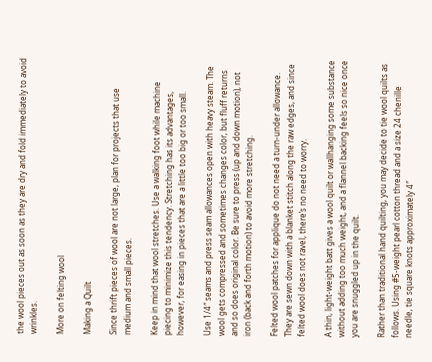the wool pieces out as soon as they are dry and fold immediately to avoid wrinkles.

More on felting wool

Making a Quilt

Since thrift pieces of wool are not large, plan for projects that use medium and small pieces.

Keep in mind that wool stretches. Use a walking foot while machine piecing to minimize this tendency. Stretching has its advantages, however, for easing in pieces that are a little too big or too small.

Use 1/4″ seams and press seam allowances open with heavy steam. The wool gets compressed and sometimes changes color, but fluff returns and so does original color. Be sure to press (up and down motion), not iron (back and forth motion) to avoid more stretching.

Felted wool patches for applique do not need a turn-under allowance. They are sewn down with a blanket stitch along the raw edges, and since felted wool does not ravel, there’s no need to worry.

A thin, light-weight batt gives a wool quilt or wallhanging some substance without adding too much weight, and a flannel backing feels so nice once you are snuggled up in the quilt.

Rather than traditional hand quilting, you may decide to tie wool quilts as follows. Using #5-weight pearl cotton thread and a size 24 chenille needle, tie square knots approximately 4″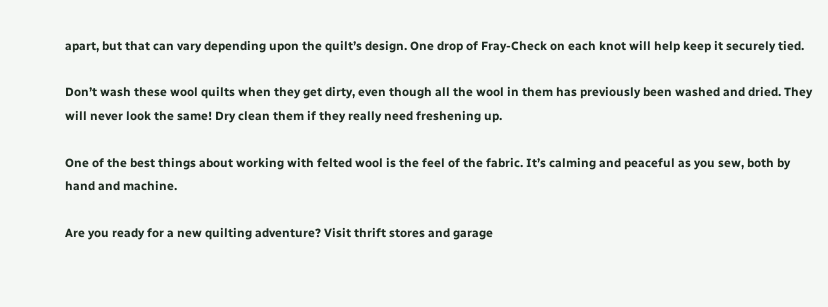apart, but that can vary depending upon the quilt’s design. One drop of Fray-Check on each knot will help keep it securely tied.

Don’t wash these wool quilts when they get dirty, even though all the wool in them has previously been washed and dried. They will never look the same! Dry clean them if they really need freshening up.

One of the best things about working with felted wool is the feel of the fabric. It’s calming and peaceful as you sew, both by hand and machine.

Are you ready for a new quilting adventure? Visit thrift stores and garage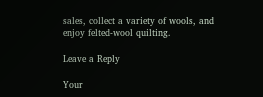sales, collect a variety of wools, and enjoy felted-wool quilting.

Leave a Reply

Your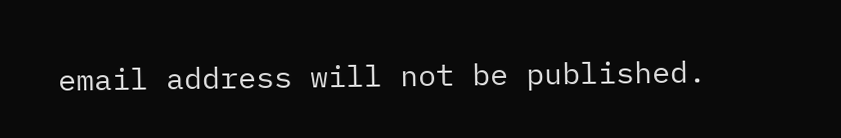email address will not be published.